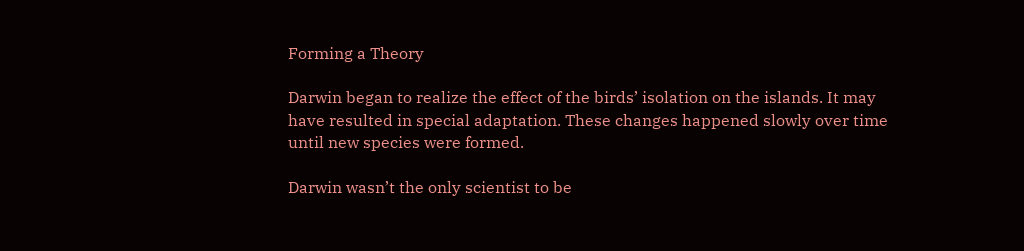Forming a Theory

Darwin began to realize the effect of the birds’ isolation on the islands. It may have resulted in special adaptation. These changes happened slowly over time until new species were formed.

Darwin wasn’t the only scientist to be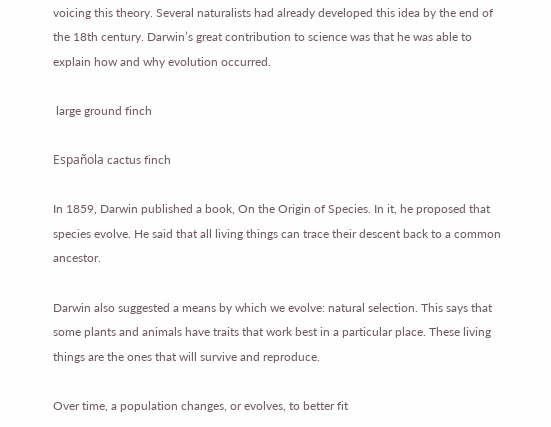voicing this theory. Several naturalists had already developed this idea by the end of the 18th century. Darwin’s great contribution to science was that he was able to explain how and why evolution occurred.

 large ground finch

Española cactus finch

In 1859, Darwin published a book, On the Origin of Species. In it, he proposed that species evolve. He said that all living things can trace their descent back to a common ancestor.

Darwin also suggested a means by which we evolve: natural selection. This says that some plants and animals have traits that work best in a particular place. These living things are the ones that will survive and reproduce.

Over time, a population changes, or evolves, to better fit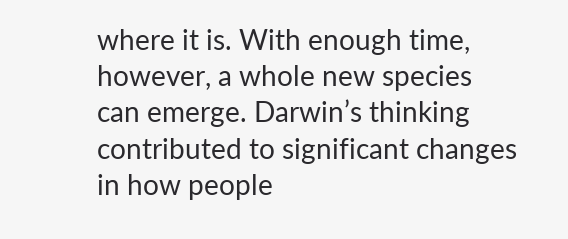where it is. With enough time, however, a whole new species can emerge. Darwin’s thinking contributed to significant changes in how people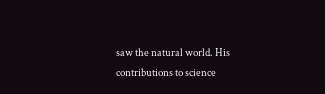saw the natural world. His contributions to science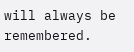will always be remembered.